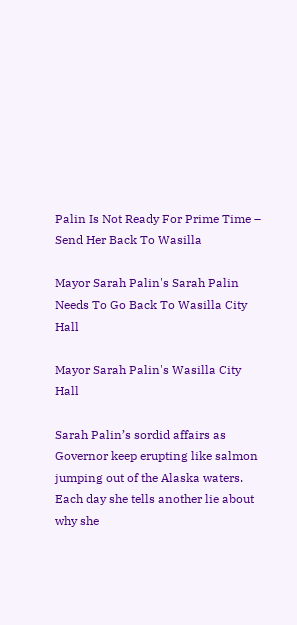Palin Is Not Ready For Prime Time – Send Her Back To Wasilla

Mayor Sarah Palin's Sarah Palin Needs To Go Back To Wasilla City Hall

Mayor Sarah Palin's Wasilla City Hall

Sarah Palin’s sordid affairs as Governor keep erupting like salmon jumping out of the Alaska waters.  Each day she tells another lie about why she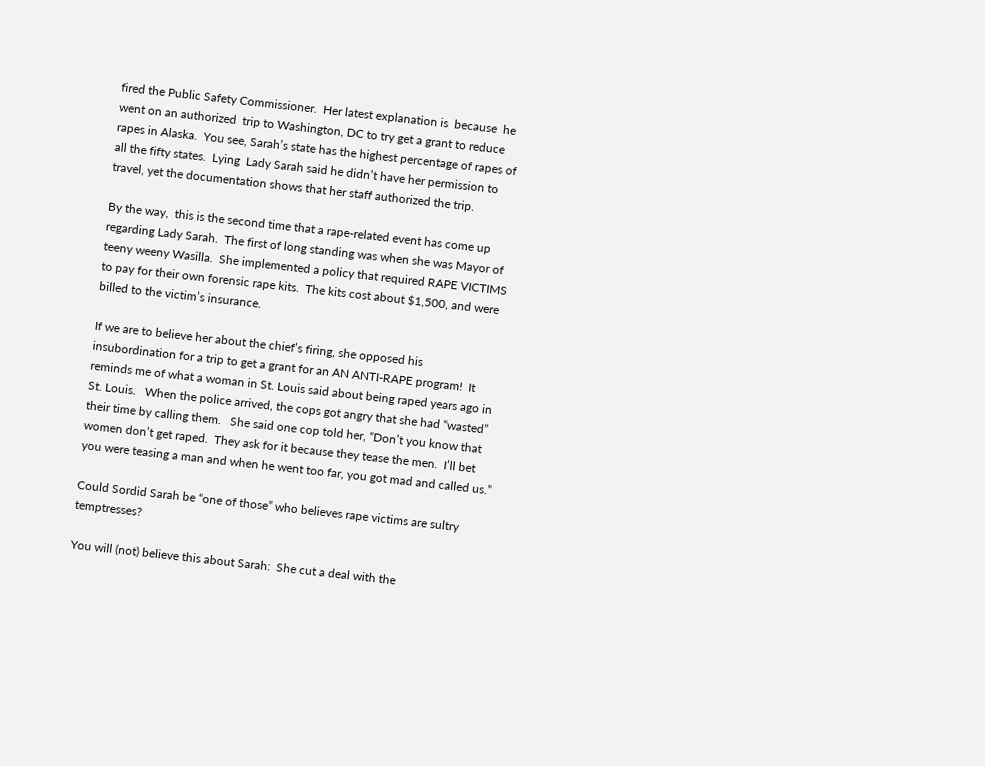fired the Public Safety Commissioner.  Her latest explanation is  because  he went on an authorized  trip to Washington, DC to try get a grant to reduce rapes in Alaska.  You see, Sarah’s state has the highest percentage of rapes of all the fifty states.  Lying  Lady Sarah said he didn’t have her permission to travel, yet the documentation shows that her staff authorized the trip.

By the way,  this is the second time that a rape-related event has come up regarding Lady Sarah.  The first of long standing was when she was Mayor of teeny weeny Wasilla.  She implemented a policy that required RAPE VICTIMS to pay for their own forensic rape kits.  The kits cost about $1,500, and were billed to the victim’s insurance.

If we are to believe her about the chief’s firing, she opposed his insubordination for a trip to get a grant for an AN ANTI-RAPE program!  It reminds me of what a woman in St. Louis said about being raped years ago in St. Louis.   When the police arrived, the cops got angry that she had “wasted” their time by calling them.   She said one cop told her, “Don’t you know that women don’t get raped.  They ask for it because they tease the men.  I’ll bet you were teasing a man and when he went too far, you got mad and called us.”

Could Sordid Sarah be “one of those” who believes rape victims are sultry temptresses?

You will (not) believe this about Sarah:  She cut a deal with the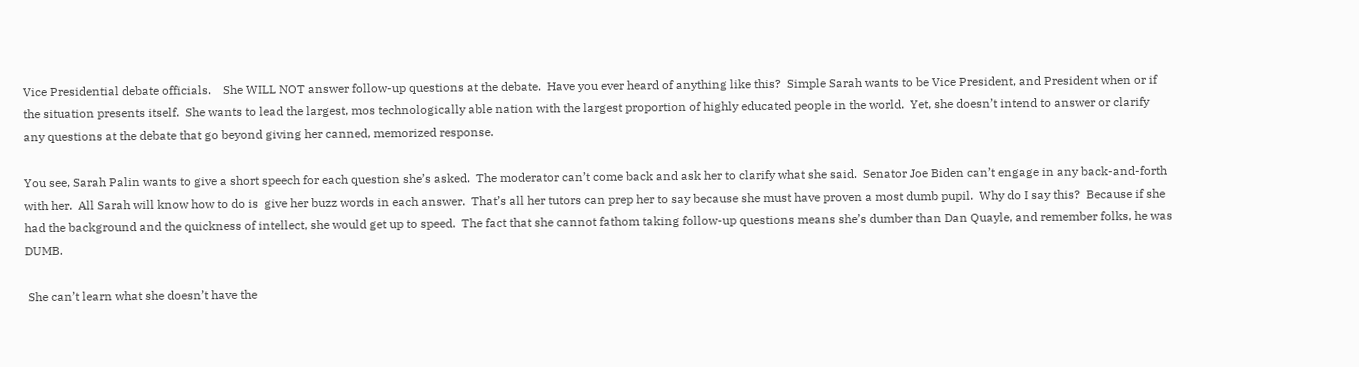Vice Presidential debate officials.    She WILL NOT answer follow-up questions at the debate.  Have you ever heard of anything like this?  Simple Sarah wants to be Vice President, and President when or if the situation presents itself.  She wants to lead the largest, mos technologically able nation with the largest proportion of highly educated people in the world.  Yet, she doesn’t intend to answer or clarify any questions at the debate that go beyond giving her canned, memorized response.

You see, Sarah Palin wants to give a short speech for each question she’s asked.  The moderator can’t come back and ask her to clarify what she said.  Senator Joe Biden can’t engage in any back-and-forth with her.  All Sarah will know how to do is  give her buzz words in each answer.  That’s all her tutors can prep her to say because she must have proven a most dumb pupil.  Why do I say this?  Because if she had the background and the quickness of intellect, she would get up to speed.  The fact that she cannot fathom taking follow-up questions means she’s dumber than Dan Quayle, and remember folks, he was DUMB.

 She can’t learn what she doesn’t have the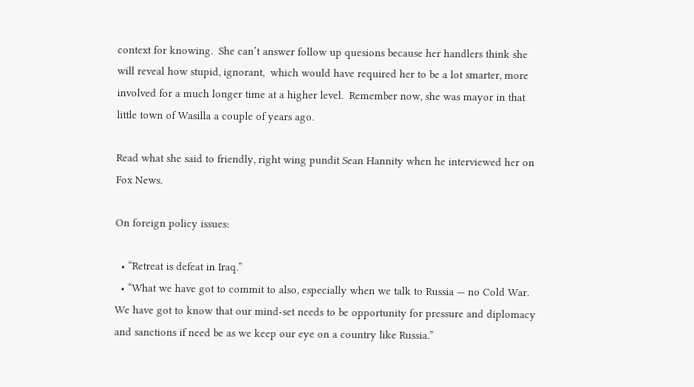context for knowing.  She can’t answer follow up quesions because her handlers think she will reveal how stupid, ignorant,  which would have required her to be a lot smarter, more involved for a much longer time at a higher level.  Remember now, she was mayor in that little town of Wasilla a couple of years ago.

Read what she said to friendly, right wing pundit Sean Hannity when he interviewed her on Fox News.

On foreign policy issues:

  • “Retreat is defeat in Iraq.”
  • “What we have got to commit to also, especially when we talk to Russia — no Cold War. We have got to know that our mind-set needs to be opportunity for pressure and diplomacy and sanctions if need be as we keep our eye on a country like Russia.”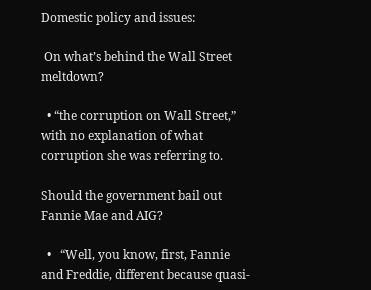Domestic policy and issues:

 On what’s behind the Wall Street meltdown?

  • “the corruption on Wall Street,” with no explanation of what corruption she was referring to.

Should the government bail out Fannie Mae and AIG?

  •   “Well, you know, first, Fannie and Freddie, different because quasi-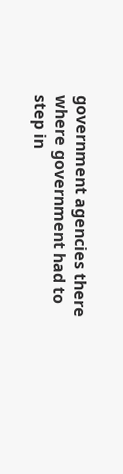government agencies there where government had to step in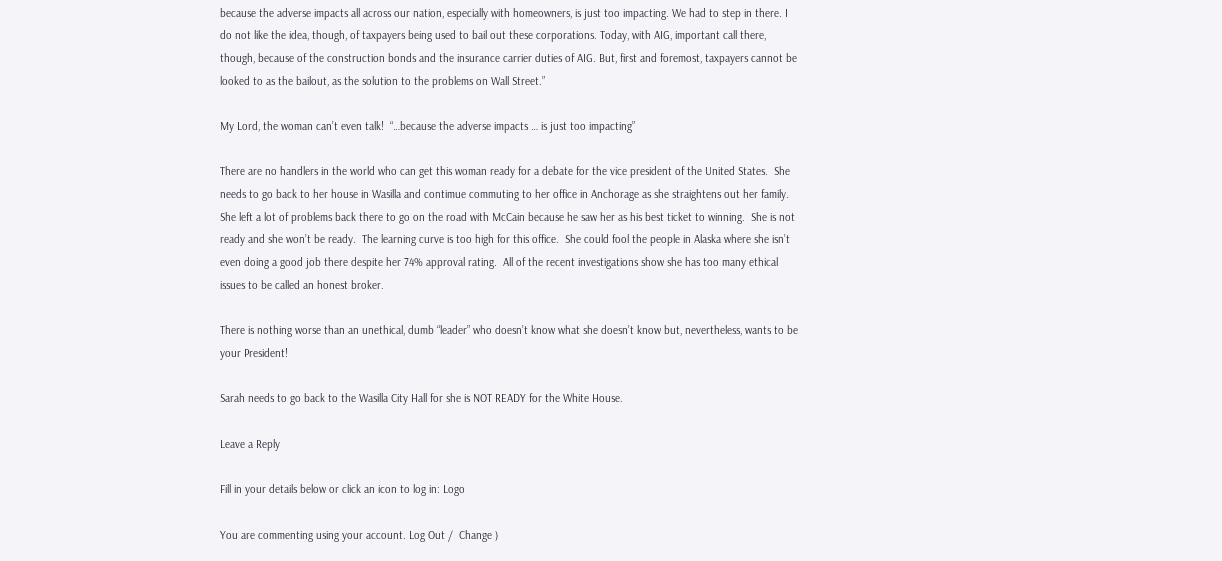because the adverse impacts all across our nation, especially with homeowners, is just too impacting. We had to step in there. I do not like the idea, though, of taxpayers being used to bail out these corporations. Today, with AIG, important call there, though, because of the construction bonds and the insurance carrier duties of AIG. But, first and foremost, taxpayers cannot be looked to as the bailout, as the solution to the problems on Wall Street.”

My Lord, the woman can’t even talk!  “…because the adverse impacts … is just too impacting”

There are no handlers in the world who can get this woman ready for a debate for the vice president of the United States.  She needs to go back to her house in Wasilla and contimue commuting to her office in Anchorage as she straightens out her family.  She left a lot of problems back there to go on the road with McCain because he saw her as his best ticket to winning.  She is not ready and she won’t be ready.  The learning curve is too high for this office.  She could fool the people in Alaska where she isn’t even doing a good job there despite her 74% approval rating.  All of the recent investigations show she has too many ethical issues to be called an honest broker.

There is nothing worse than an unethical, dumb “leader” who doesn’t know what she doesn’t know but, nevertheless, wants to be your President!

Sarah needs to go back to the Wasilla City Hall for she is NOT READY for the White House.

Leave a Reply

Fill in your details below or click an icon to log in: Logo

You are commenting using your account. Log Out /  Change )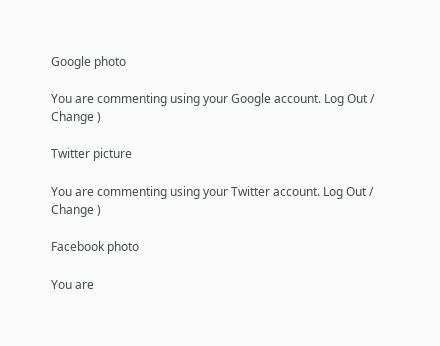Google photo

You are commenting using your Google account. Log Out /  Change )

Twitter picture

You are commenting using your Twitter account. Log Out /  Change )

Facebook photo

You are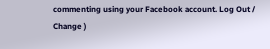commenting using your Facebook account. Log Out /  Change )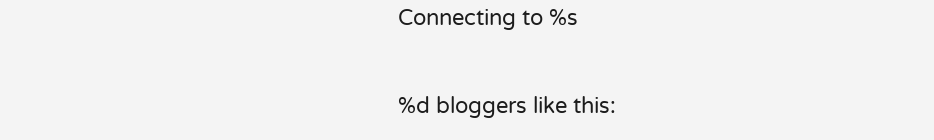Connecting to %s

%d bloggers like this: